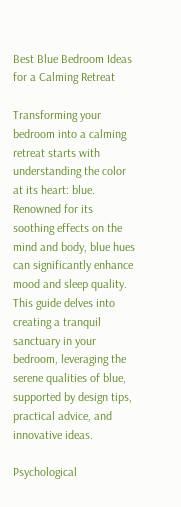Best Blue Bedroom Ideas for a Calming Retreat

Transforming your bedroom into a calming retreat starts with understanding the color at its heart: blue. Renowned for its soothing effects on the mind and body, blue hues can significantly enhance mood and sleep quality. This guide delves into creating a tranquil sanctuary in your bedroom, leveraging the serene qualities of blue, supported by design tips, practical advice, and innovative ideas.

Psychological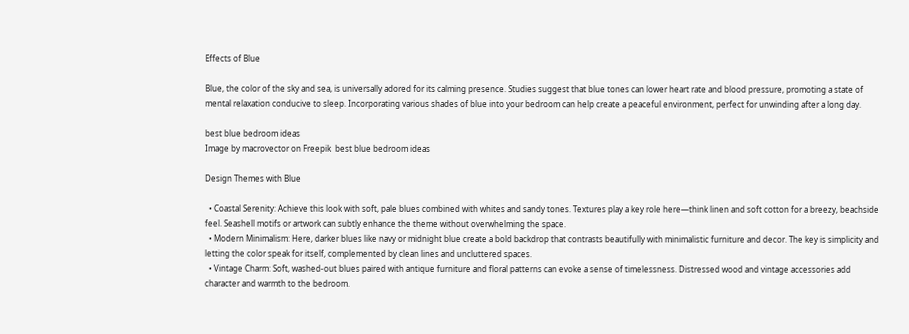Effects of Blue

Blue, the color of the sky and sea, is universally adored for its calming presence. Studies suggest that blue tones can lower heart rate and blood pressure, promoting a state of mental relaxation conducive to sleep. Incorporating various shades of blue into your bedroom can help create a peaceful environment, perfect for unwinding after a long day.

best blue bedroom ideas
Image by macrovector on Freepik  best blue bedroom ideas

Design Themes with Blue

  • Coastal Serenity: Achieve this look with soft, pale blues combined with whites and sandy tones. Textures play a key role here—think linen and soft cotton for a breezy, beachside feel. Seashell motifs or artwork can subtly enhance the theme without overwhelming the space.
  • Modern Minimalism: Here, darker blues like navy or midnight blue create a bold backdrop that contrasts beautifully with minimalistic furniture and decor. The key is simplicity and letting the color speak for itself, complemented by clean lines and uncluttered spaces.
  • Vintage Charm: Soft, washed-out blues paired with antique furniture and floral patterns can evoke a sense of timelessness. Distressed wood and vintage accessories add character and warmth to the bedroom.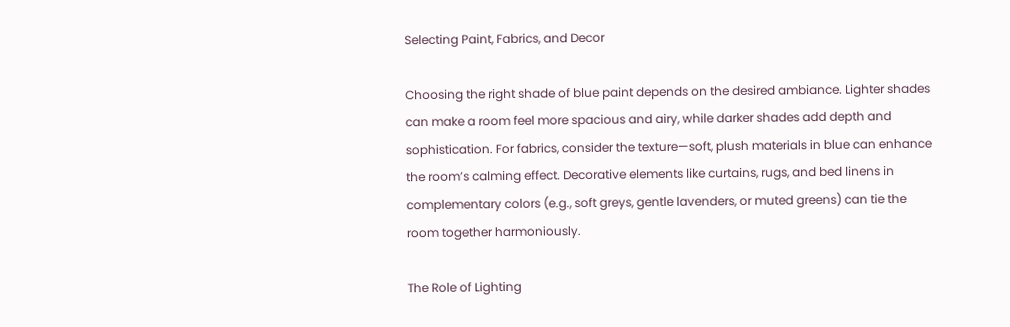Selecting Paint, Fabrics, and Decor

Choosing the right shade of blue paint depends on the desired ambiance. Lighter shades can make a room feel more spacious and airy, while darker shades add depth and sophistication. For fabrics, consider the texture—soft, plush materials in blue can enhance the room’s calming effect. Decorative elements like curtains, rugs, and bed linens in complementary colors (e.g., soft greys, gentle lavenders, or muted greens) can tie the room together harmoniously.

The Role of Lighting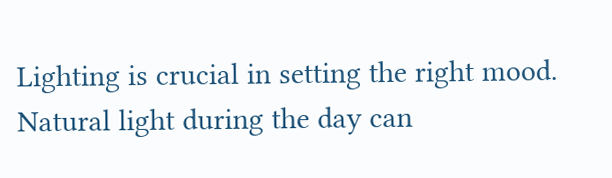Lighting is crucial in setting the right mood. Natural light during the day can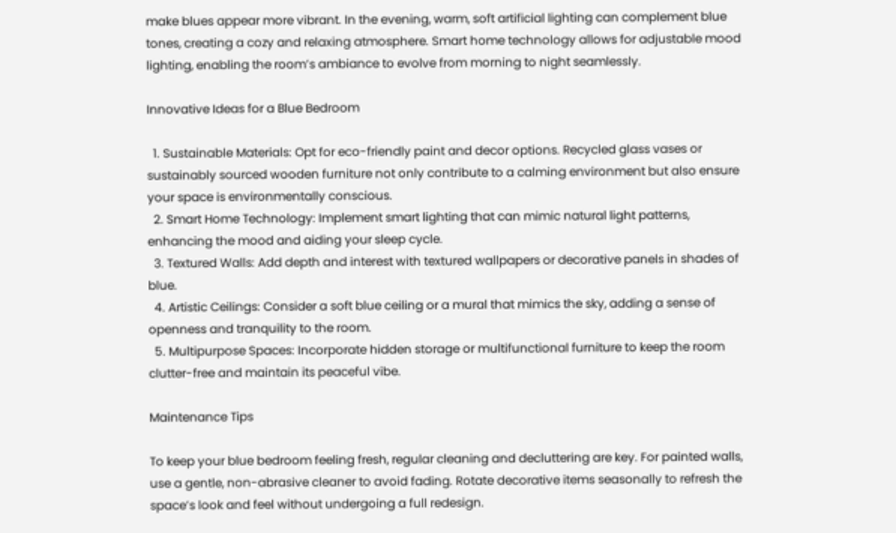make blues appear more vibrant. In the evening, warm, soft artificial lighting can complement blue tones, creating a cozy and relaxing atmosphere. Smart home technology allows for adjustable mood lighting, enabling the room’s ambiance to evolve from morning to night seamlessly.

Innovative Ideas for a Blue Bedroom

  1. Sustainable Materials: Opt for eco-friendly paint and decor options. Recycled glass vases or sustainably sourced wooden furniture not only contribute to a calming environment but also ensure your space is environmentally conscious.
  2. Smart Home Technology: Implement smart lighting that can mimic natural light patterns, enhancing the mood and aiding your sleep cycle.
  3. Textured Walls: Add depth and interest with textured wallpapers or decorative panels in shades of blue.
  4. Artistic Ceilings: Consider a soft blue ceiling or a mural that mimics the sky, adding a sense of openness and tranquility to the room.
  5. Multipurpose Spaces: Incorporate hidden storage or multifunctional furniture to keep the room clutter-free and maintain its peaceful vibe.

Maintenance Tips

To keep your blue bedroom feeling fresh, regular cleaning and decluttering are key. For painted walls, use a gentle, non-abrasive cleaner to avoid fading. Rotate decorative items seasonally to refresh the space’s look and feel without undergoing a full redesign.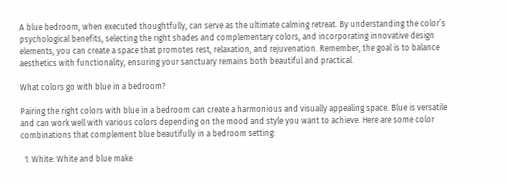A blue bedroom, when executed thoughtfully, can serve as the ultimate calming retreat. By understanding the color’s psychological benefits, selecting the right shades and complementary colors, and incorporating innovative design elements, you can create a space that promotes rest, relaxation, and rejuvenation. Remember, the goal is to balance aesthetics with functionality, ensuring your sanctuary remains both beautiful and practical.

What colors go with blue in a bedroom?

Pairing the right colors with blue in a bedroom can create a harmonious and visually appealing space. Blue is versatile and can work well with various colors depending on the mood and style you want to achieve. Here are some color combinations that complement blue beautifully in a bedroom setting:

  1. White: White and blue make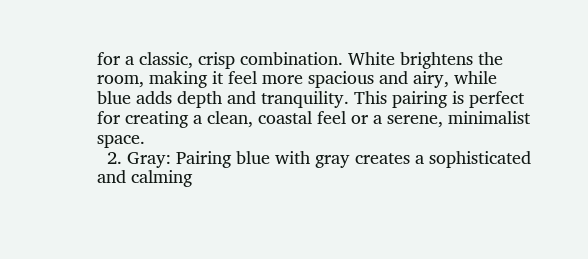for a classic, crisp combination. White brightens the room, making it feel more spacious and airy, while blue adds depth and tranquility. This pairing is perfect for creating a clean, coastal feel or a serene, minimalist space.
  2. Gray: Pairing blue with gray creates a sophisticated and calming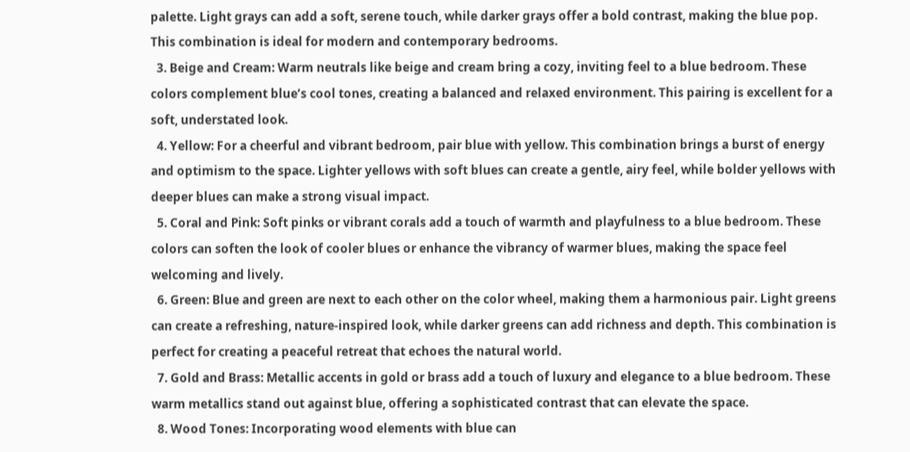palette. Light grays can add a soft, serene touch, while darker grays offer a bold contrast, making the blue pop. This combination is ideal for modern and contemporary bedrooms.
  3. Beige and Cream: Warm neutrals like beige and cream bring a cozy, inviting feel to a blue bedroom. These colors complement blue’s cool tones, creating a balanced and relaxed environment. This pairing is excellent for a soft, understated look.
  4. Yellow: For a cheerful and vibrant bedroom, pair blue with yellow. This combination brings a burst of energy and optimism to the space. Lighter yellows with soft blues can create a gentle, airy feel, while bolder yellows with deeper blues can make a strong visual impact.
  5. Coral and Pink: Soft pinks or vibrant corals add a touch of warmth and playfulness to a blue bedroom. These colors can soften the look of cooler blues or enhance the vibrancy of warmer blues, making the space feel welcoming and lively.
  6. Green: Blue and green are next to each other on the color wheel, making them a harmonious pair. Light greens can create a refreshing, nature-inspired look, while darker greens can add richness and depth. This combination is perfect for creating a peaceful retreat that echoes the natural world.
  7. Gold and Brass: Metallic accents in gold or brass add a touch of luxury and elegance to a blue bedroom. These warm metallics stand out against blue, offering a sophisticated contrast that can elevate the space.
  8. Wood Tones: Incorporating wood elements with blue can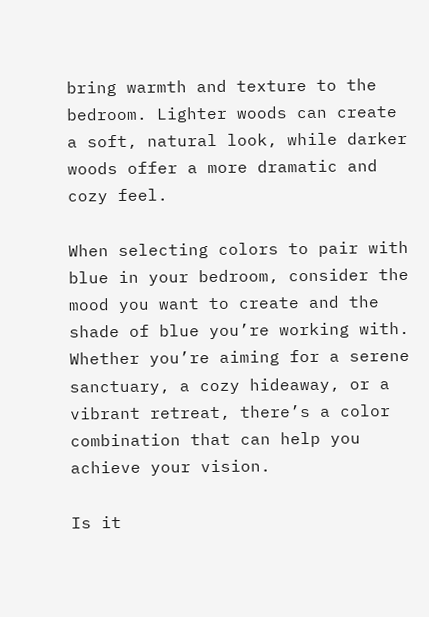bring warmth and texture to the bedroom. Lighter woods can create a soft, natural look, while darker woods offer a more dramatic and cozy feel.

When selecting colors to pair with blue in your bedroom, consider the mood you want to create and the shade of blue you’re working with. Whether you’re aiming for a serene sanctuary, a cozy hideaway, or a vibrant retreat, there’s a color combination that can help you achieve your vision.

Is it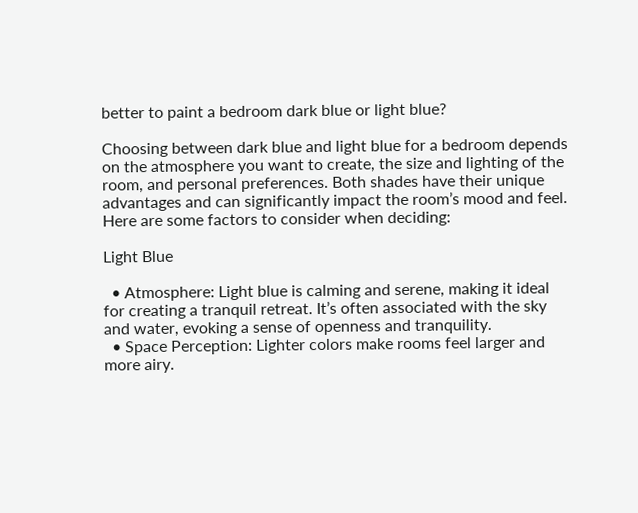better to paint a bedroom dark blue or light blue?

Choosing between dark blue and light blue for a bedroom depends on the atmosphere you want to create, the size and lighting of the room, and personal preferences. Both shades have their unique advantages and can significantly impact the room’s mood and feel. Here are some factors to consider when deciding:

Light Blue

  • Atmosphere: Light blue is calming and serene, making it ideal for creating a tranquil retreat. It’s often associated with the sky and water, evoking a sense of openness and tranquility.
  • Space Perception: Lighter colors make rooms feel larger and more airy.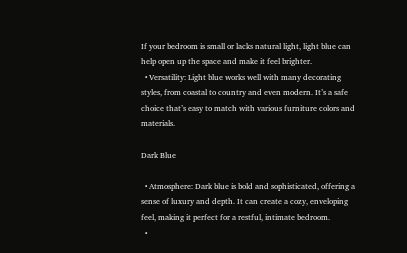If your bedroom is small or lacks natural light, light blue can help open up the space and make it feel brighter.
  • Versatility: Light blue works well with many decorating styles, from coastal to country and even modern. It’s a safe choice that’s easy to match with various furniture colors and materials.

Dark Blue

  • Atmosphere: Dark blue is bold and sophisticated, offering a sense of luxury and depth. It can create a cozy, enveloping feel, making it perfect for a restful, intimate bedroom.
  •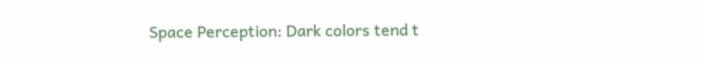Space Perception: Dark colors tend t